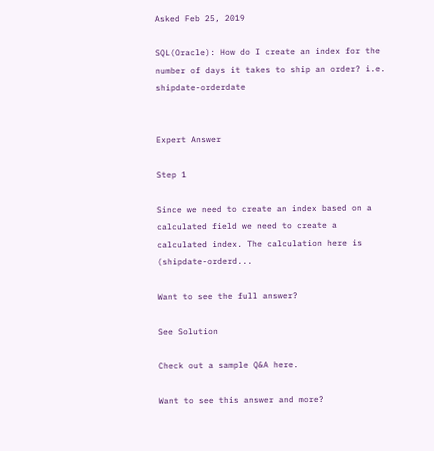Asked Feb 25, 2019

SQL(Oracle): How do I create an index for the number of days it takes to ship an order? i.e. shipdate-orderdate


Expert Answer

Step 1

Since we need to create an index based on a calculated field we need to create a calculated index. The calculation here is (shipdate-orderd...

Want to see the full answer?

See Solution

Check out a sample Q&A here.

Want to see this answer and more?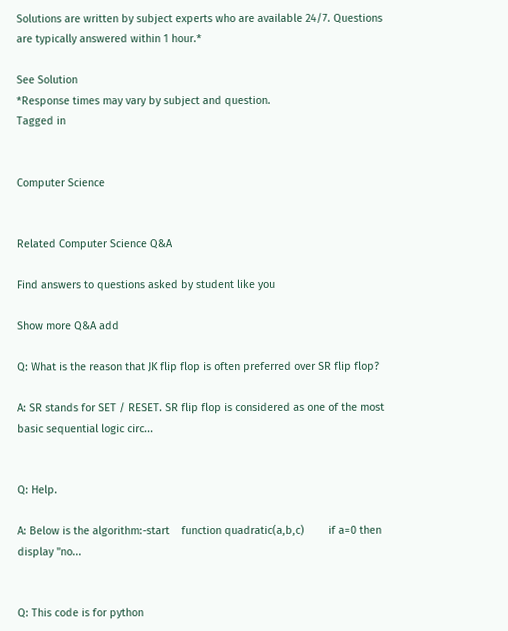Solutions are written by subject experts who are available 24/7. Questions are typically answered within 1 hour.*

See Solution
*Response times may vary by subject and question.
Tagged in


Computer Science


Related Computer Science Q&A

Find answers to questions asked by student like you

Show more Q&A add

Q: What is the reason that JK flip flop is often preferred over SR flip flop?

A: SR stands for SET / RESET. SR flip flop is considered as one of the most basic sequential logic circ...


Q: Help.

A: Below is the algorithm:-start    function quadratic(a,b,c)        if a=0 then            display "no...


Q: This code is for python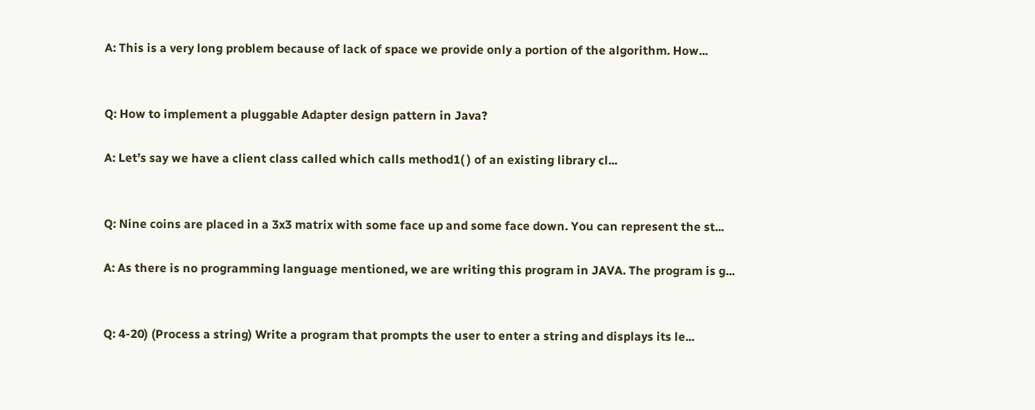A: This is a very long problem because of lack of space we provide only a portion of the algorithm. How...


Q: How to implement a pluggable Adapter design pattern in Java?

A: Let’s say we have a client class called which calls method1( ) of an existing library cl...


Q: Nine coins are placed in a 3x3 matrix with some face up and some face down. You can represent the st...

A: As there is no programming language mentioned, we are writing this program in JAVA. The program is g...


Q: 4-20) (Process a string) Write a program that prompts the user to enter a string and displays its le...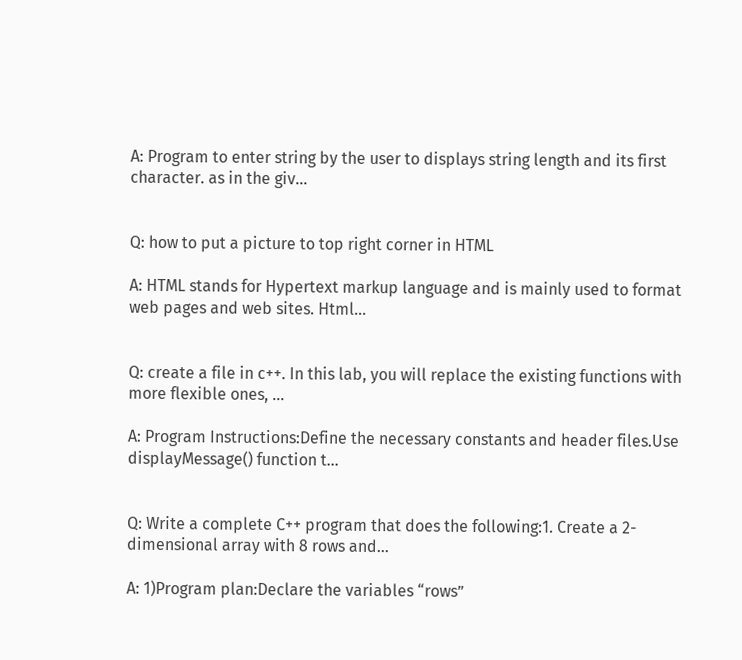A: Program to enter string by the user to displays string length and its first character. as in the giv...


Q: how to put a picture to top right corner in HTML

A: HTML stands for Hypertext markup language and is mainly used to format web pages and web sites. Html...


Q: create a file in c++. In this lab, you will replace the existing functions with more flexible ones, ...

A: Program Instructions:Define the necessary constants and header files.Use displayMessage() function t...


Q: Write a complete C++ program that does the following:1. Create a 2-dimensional array with 8 rows and...

A: 1)Program plan:Declare the variables “rows”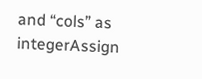and “cols” as integerAssign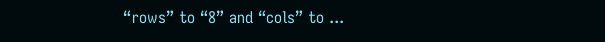“rows” to “8” and “cols” to ...